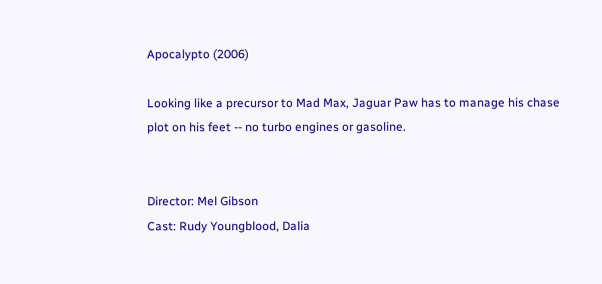Apocalypto (2006)

Looking like a precursor to Mad Max, Jaguar Paw has to manage his chase plot on his feet -- no turbo engines or gasoline.


Director: Mel Gibson
Cast: Rudy Youngblood, Dalia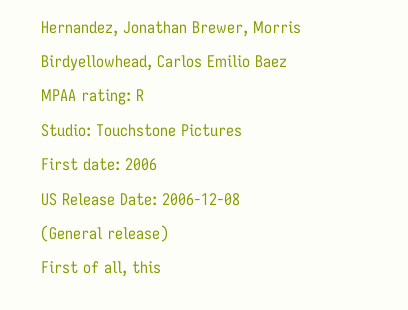Hernandez, Jonathan Brewer, Morris Birdyellowhead, Carlos Emilio Baez
MPAA rating: R
Studio: Touchstone Pictures
First date: 2006
US Release Date: 2006-12-08 (General release)
First of all, this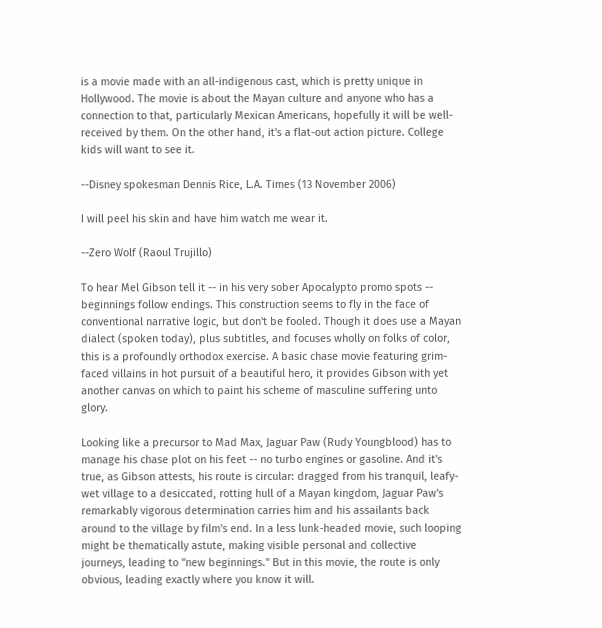is a movie made with an all-indigenous cast, which is pretty unique in Hollywood. The movie is about the Mayan culture and anyone who has a connection to that, particularly Mexican Americans, hopefully it will be well-received by them. On the other hand, it's a flat-out action picture. College kids will want to see it.

--Disney spokesman Dennis Rice, L.A. Times (13 November 2006)

I will peel his skin and have him watch me wear it.

--Zero Wolf (Raoul Trujillo)

To hear Mel Gibson tell it -- in his very sober Apocalypto promo spots -- beginnings follow endings. This construction seems to fly in the face of conventional narrative logic, but don't be fooled. Though it does use a Mayan dialect (spoken today), plus subtitles, and focuses wholly on folks of color, this is a profoundly orthodox exercise. A basic chase movie featuring grim-faced villains in hot pursuit of a beautiful hero, it provides Gibson with yet another canvas on which to paint his scheme of masculine suffering unto glory.

Looking like a precursor to Mad Max, Jaguar Paw (Rudy Youngblood) has to manage his chase plot on his feet -- no turbo engines or gasoline. And it's true, as Gibson attests, his route is circular: dragged from his tranquil, leafy-wet village to a desiccated, rotting hull of a Mayan kingdom, Jaguar Paw's remarkably vigorous determination carries him and his assailants back around to the village by film's end. In a less lunk-headed movie, such looping might be thematically astute, making visible personal and collective journeys, leading to "new beginnings." But in this movie, the route is only obvious, leading exactly where you know it will.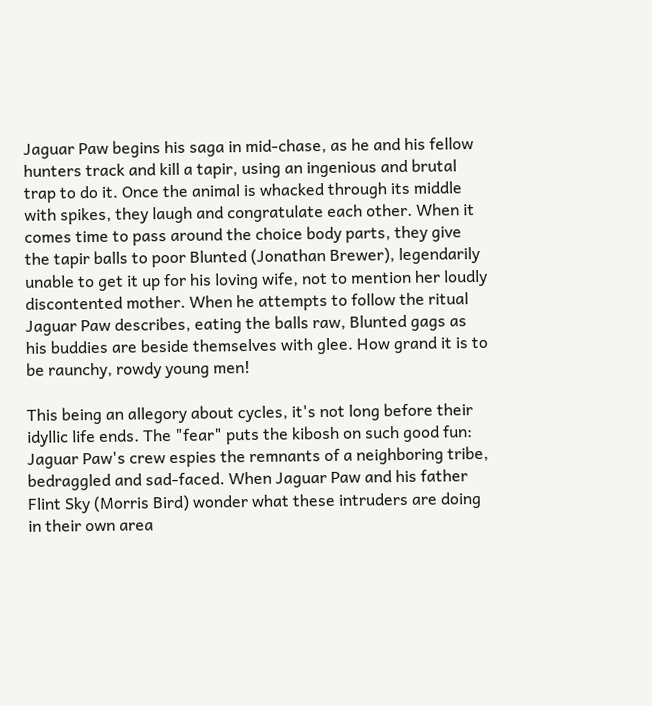Jaguar Paw begins his saga in mid-chase, as he and his fellow hunters track and kill a tapir, using an ingenious and brutal trap to do it. Once the animal is whacked through its middle with spikes, they laugh and congratulate each other. When it comes time to pass around the choice body parts, they give the tapir balls to poor Blunted (Jonathan Brewer), legendarily unable to get it up for his loving wife, not to mention her loudly discontented mother. When he attempts to follow the ritual Jaguar Paw describes, eating the balls raw, Blunted gags as his buddies are beside themselves with glee. How grand it is to be raunchy, rowdy young men!

This being an allegory about cycles, it's not long before their idyllic life ends. The "fear" puts the kibosh on such good fun: Jaguar Paw's crew espies the remnants of a neighboring tribe, bedraggled and sad-faced. When Jaguar Paw and his father Flint Sky (Morris Bird) wonder what these intruders are doing in their own area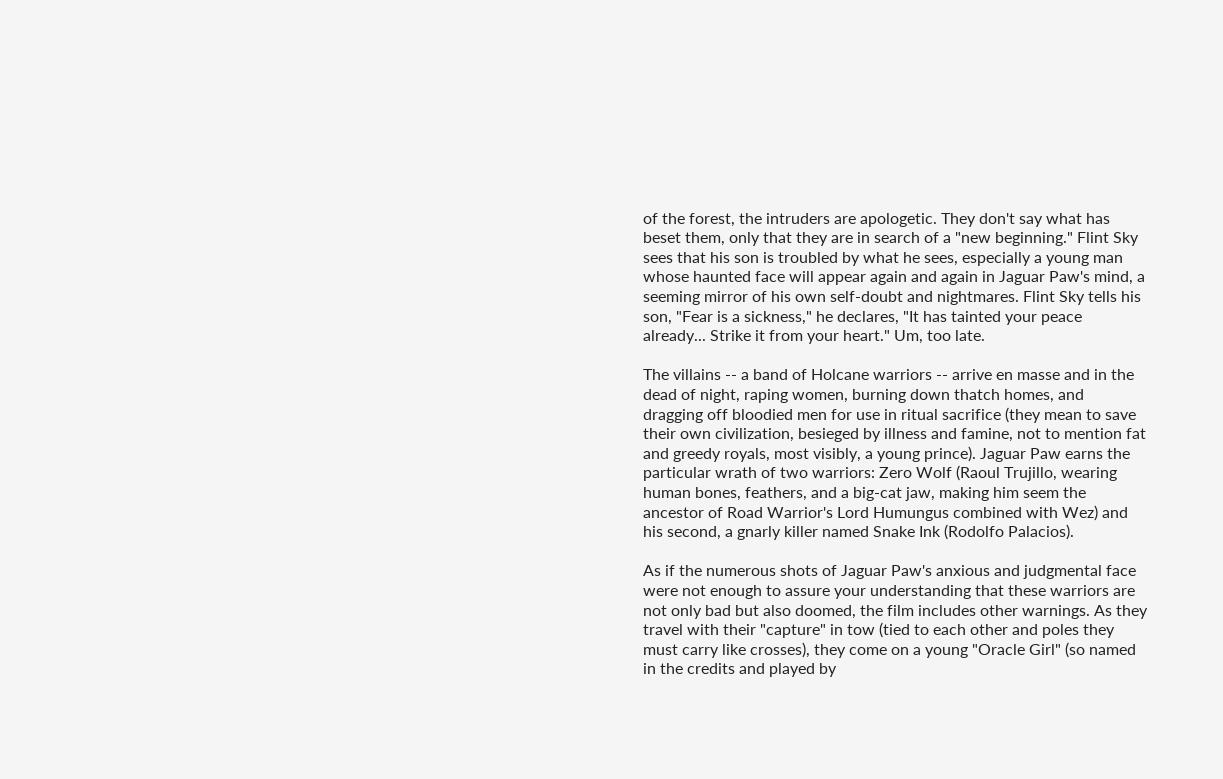of the forest, the intruders are apologetic. They don't say what has beset them, only that they are in search of a "new beginning." Flint Sky sees that his son is troubled by what he sees, especially a young man whose haunted face will appear again and again in Jaguar Paw's mind, a seeming mirror of his own self-doubt and nightmares. Flint Sky tells his son, "Fear is a sickness," he declares, "It has tainted your peace already... Strike it from your heart." Um, too late.

The villains -- a band of Holcane warriors -- arrive en masse and in the dead of night, raping women, burning down thatch homes, and dragging off bloodied men for use in ritual sacrifice (they mean to save their own civilization, besieged by illness and famine, not to mention fat and greedy royals, most visibly, a young prince). Jaguar Paw earns the particular wrath of two warriors: Zero Wolf (Raoul Trujillo, wearing human bones, feathers, and a big-cat jaw, making him seem the ancestor of Road Warrior's Lord Humungus combined with Wez) and his second, a gnarly killer named Snake Ink (Rodolfo Palacios).

As if the numerous shots of Jaguar Paw's anxious and judgmental face were not enough to assure your understanding that these warriors are not only bad but also doomed, the film includes other warnings. As they travel with their "capture" in tow (tied to each other and poles they must carry like crosses), they come on a young "Oracle Girl" (so named in the credits and played by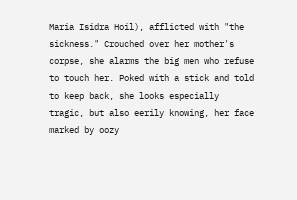Maria Isidra Hoil), afflicted with "the sickness." Crouched over her mother's corpse, she alarms the big men who refuse to touch her. Poked with a stick and told to keep back, she looks especially tragic, but also eerily knowing, her face marked by oozy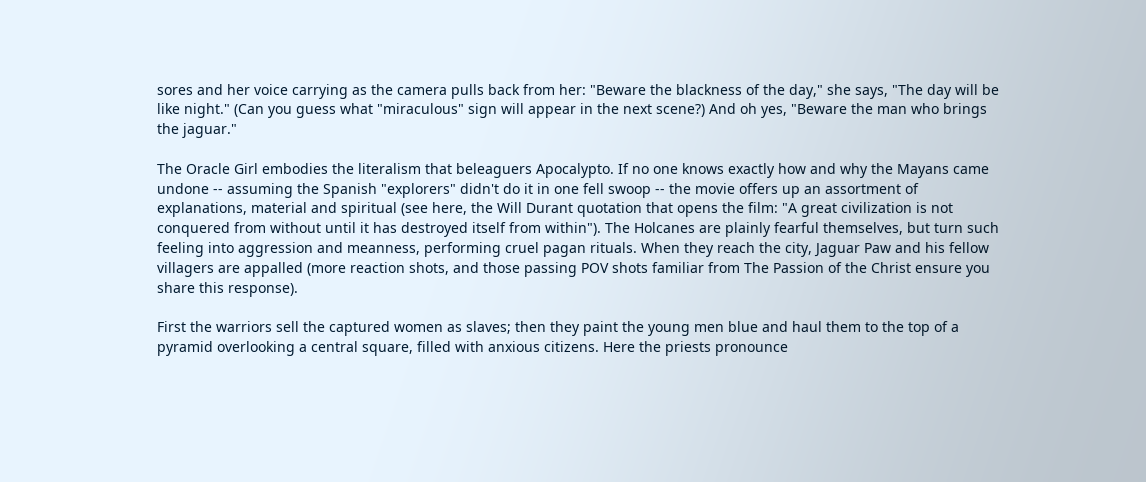sores and her voice carrying as the camera pulls back from her: "Beware the blackness of the day," she says, "The day will be like night." (Can you guess what "miraculous" sign will appear in the next scene?) And oh yes, "Beware the man who brings the jaguar."

The Oracle Girl embodies the literalism that beleaguers Apocalypto. If no one knows exactly how and why the Mayans came undone -- assuming the Spanish "explorers" didn't do it in one fell swoop -- the movie offers up an assortment of explanations, material and spiritual (see here, the Will Durant quotation that opens the film: "A great civilization is not conquered from without until it has destroyed itself from within"). The Holcanes are plainly fearful themselves, but turn such feeling into aggression and meanness, performing cruel pagan rituals. When they reach the city, Jaguar Paw and his fellow villagers are appalled (more reaction shots, and those passing POV shots familiar from The Passion of the Christ ensure you share this response).

First the warriors sell the captured women as slaves; then they paint the young men blue and haul them to the top of a pyramid overlooking a central square, filled with anxious citizens. Here the priests pronounce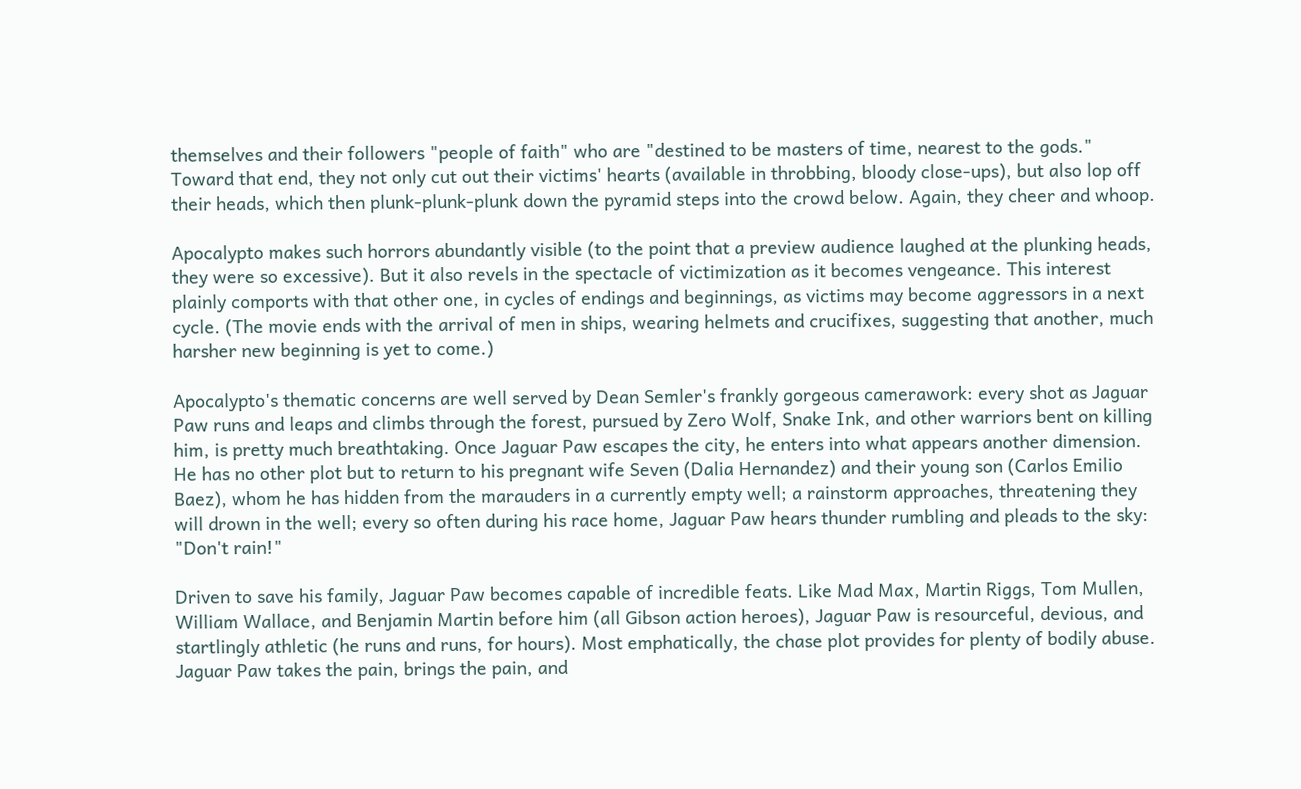themselves and their followers "people of faith" who are "destined to be masters of time, nearest to the gods." Toward that end, they not only cut out their victims' hearts (available in throbbing, bloody close-ups), but also lop off their heads, which then plunk-plunk-plunk down the pyramid steps into the crowd below. Again, they cheer and whoop.

Apocalypto makes such horrors abundantly visible (to the point that a preview audience laughed at the plunking heads, they were so excessive). But it also revels in the spectacle of victimization as it becomes vengeance. This interest plainly comports with that other one, in cycles of endings and beginnings, as victims may become aggressors in a next cycle. (The movie ends with the arrival of men in ships, wearing helmets and crucifixes, suggesting that another, much harsher new beginning is yet to come.)

Apocalypto's thematic concerns are well served by Dean Semler's frankly gorgeous camerawork: every shot as Jaguar Paw runs and leaps and climbs through the forest, pursued by Zero Wolf, Snake Ink, and other warriors bent on killing him, is pretty much breathtaking. Once Jaguar Paw escapes the city, he enters into what appears another dimension. He has no other plot but to return to his pregnant wife Seven (Dalia Hernandez) and their young son (Carlos Emilio Baez), whom he has hidden from the marauders in a currently empty well; a rainstorm approaches, threatening they will drown in the well; every so often during his race home, Jaguar Paw hears thunder rumbling and pleads to the sky: "Don't rain!"

Driven to save his family, Jaguar Paw becomes capable of incredible feats. Like Mad Max, Martin Riggs, Tom Mullen, William Wallace, and Benjamin Martin before him (all Gibson action heroes), Jaguar Paw is resourceful, devious, and startlingly athletic (he runs and runs, for hours). Most emphatically, the chase plot provides for plenty of bodily abuse. Jaguar Paw takes the pain, brings the pain, and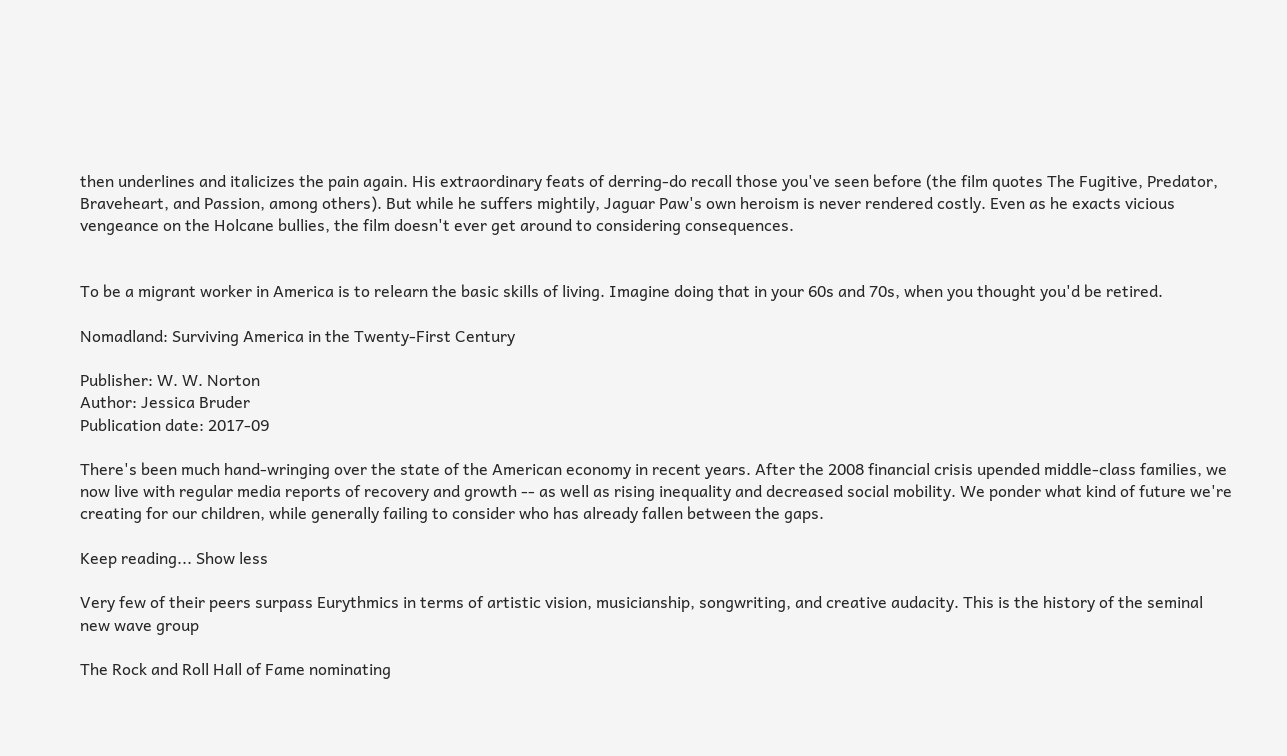then underlines and italicizes the pain again. His extraordinary feats of derring-do recall those you've seen before (the film quotes The Fugitive, Predator, Braveheart, and Passion, among others). But while he suffers mightily, Jaguar Paw's own heroism is never rendered costly. Even as he exacts vicious vengeance on the Holcane bullies, the film doesn't ever get around to considering consequences.


To be a migrant worker in America is to relearn the basic skills of living. Imagine doing that in your 60s and 70s, when you thought you'd be retired.

Nomadland: Surviving America in the Twenty-First Century

Publisher: W. W. Norton
Author: Jessica Bruder
Publication date: 2017-09

There's been much hand-wringing over the state of the American economy in recent years. After the 2008 financial crisis upended middle-class families, we now live with regular media reports of recovery and growth -- as well as rising inequality and decreased social mobility. We ponder what kind of future we're creating for our children, while generally failing to consider who has already fallen between the gaps.

Keep reading... Show less

Very few of their peers surpass Eurythmics in terms of artistic vision, musicianship, songwriting, and creative audacity. This is the history of the seminal new wave group

The Rock and Roll Hall of Fame nominating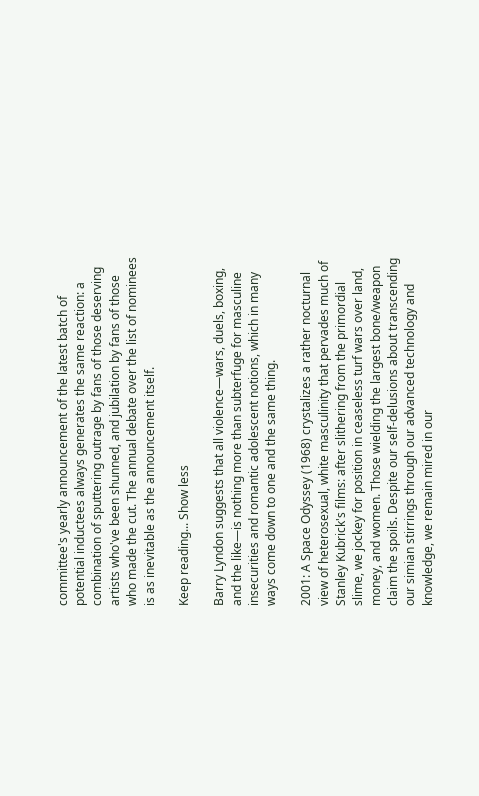committee's yearly announcement of the latest batch of potential inductees always generates the same reaction: a combination of sputtering outrage by fans of those deserving artists who've been shunned, and jubilation by fans of those who made the cut. The annual debate over the list of nominees is as inevitable as the announcement itself.

Keep reading... Show less

Barry Lyndon suggests that all violence—wars, duels, boxing, and the like—is nothing more than subterfuge for masculine insecurities and romantic adolescent notions, which in many ways come down to one and the same thing.

2001: A Space Odyssey (1968) crystalizes a rather nocturnal view of heterosexual, white masculinity that pervades much of Stanley Kubrick's films: after slithering from the primordial slime, we jockey for position in ceaseless turf wars over land, money, and women. Those wielding the largest bone/weapon claim the spoils. Despite our self-delusions about transcending our simian stirrings through our advanced technology and knowledge, we remain mired in our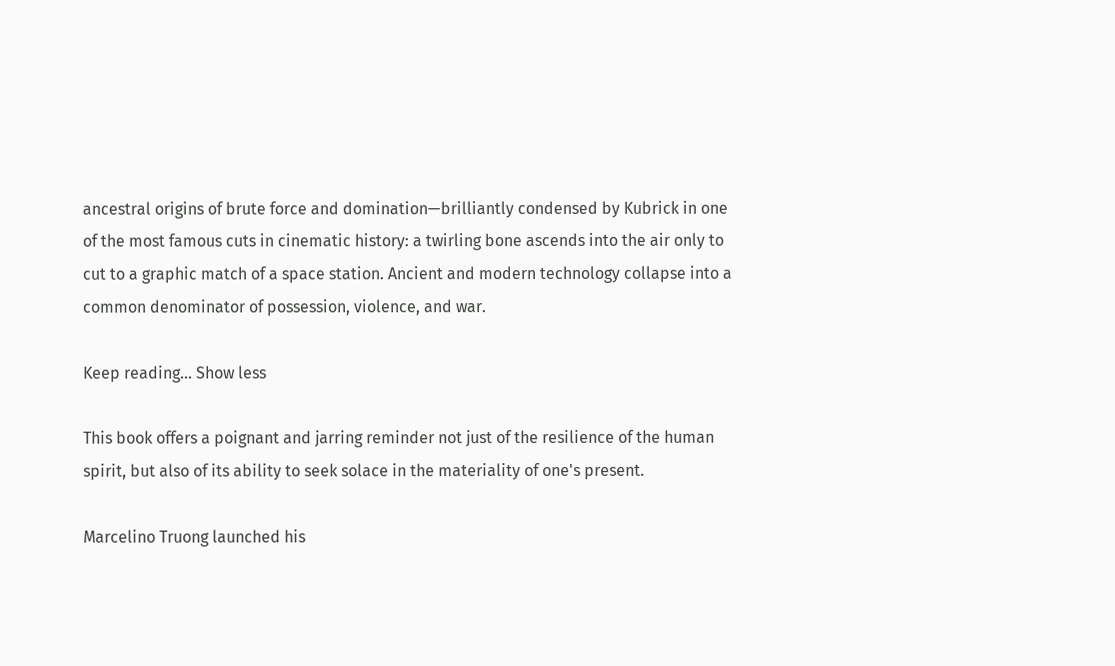ancestral origins of brute force and domination—brilliantly condensed by Kubrick in one of the most famous cuts in cinematic history: a twirling bone ascends into the air only to cut to a graphic match of a space station. Ancient and modern technology collapse into a common denominator of possession, violence, and war.

Keep reading... Show less

This book offers a poignant and jarring reminder not just of the resilience of the human spirit, but also of its ability to seek solace in the materiality of one's present.

Marcelino Truong launched his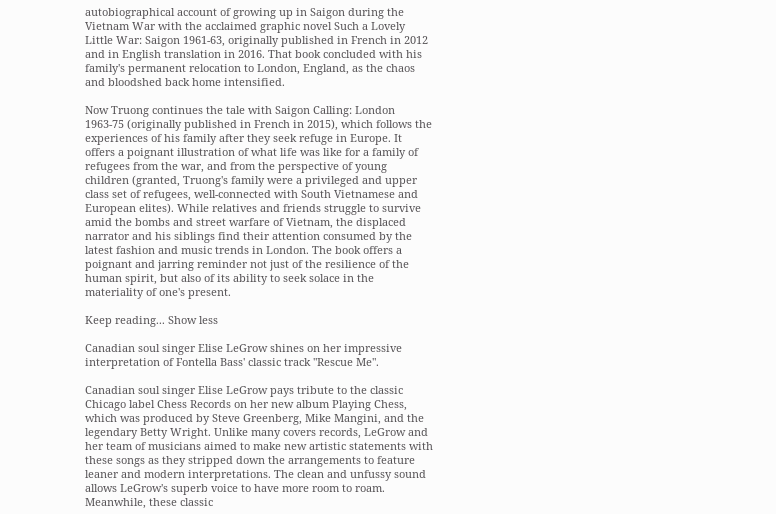autobiographical account of growing up in Saigon during the Vietnam War with the acclaimed graphic novel Such a Lovely Little War: Saigon 1961-63, originally published in French in 2012 and in English translation in 2016. That book concluded with his family's permanent relocation to London, England, as the chaos and bloodshed back home intensified.

Now Truong continues the tale with Saigon Calling: London 1963-75 (originally published in French in 2015), which follows the experiences of his family after they seek refuge in Europe. It offers a poignant illustration of what life was like for a family of refugees from the war, and from the perspective of young children (granted, Truong's family were a privileged and upper class set of refugees, well-connected with South Vietnamese and European elites). While relatives and friends struggle to survive amid the bombs and street warfare of Vietnam, the displaced narrator and his siblings find their attention consumed by the latest fashion and music trends in London. The book offers a poignant and jarring reminder not just of the resilience of the human spirit, but also of its ability to seek solace in the materiality of one's present.

Keep reading... Show less

Canadian soul singer Elise LeGrow shines on her impressive interpretation of Fontella Bass' classic track "Rescue Me".

Canadian soul singer Elise LeGrow pays tribute to the classic Chicago label Chess Records on her new album Playing Chess, which was produced by Steve Greenberg, Mike Mangini, and the legendary Betty Wright. Unlike many covers records, LeGrow and her team of musicians aimed to make new artistic statements with these songs as they stripped down the arrangements to feature leaner and modern interpretations. The clean and unfussy sound allows LeGrow's superb voice to have more room to roam. Meanwhile, these classic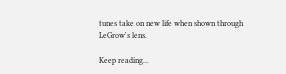tunes take on new life when shown through LeGrow's lens.

Keep reading...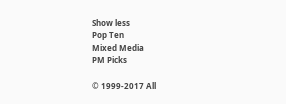Show less
Pop Ten
Mixed Media
PM Picks

© 1999-2017 All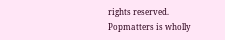rights reserved.
Popmatters is wholly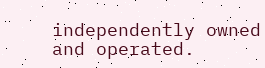independently owned and operated.